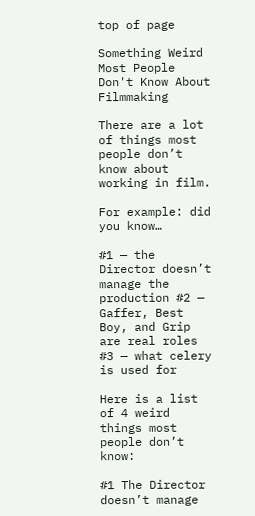top of page

Something Weird Most People Don't Know About Filmmaking

There are a lot of things most people don’t know about working in film.

For example: did you know…

#1 — the Director doesn’t manage the production #2 — Gaffer, Best Boy, and Grip are real roles #3 — what celery is used for

Here is a list of 4 weird things most people don’t know:

#1 The Director doesn’t manage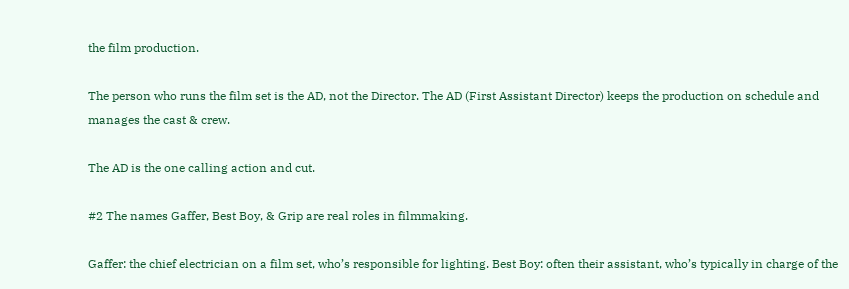the film production.

The person who runs the film set is the AD, not the Director. The AD (First Assistant Director) keeps the production on schedule and manages the cast & crew.

The AD is the one calling action and cut.

#2 The names Gaffer, Best Boy, & Grip are real roles in filmmaking.

Gaffer: the chief electrician on a film set, who’s responsible for lighting. Best Boy: often their assistant, who’s typically in charge of the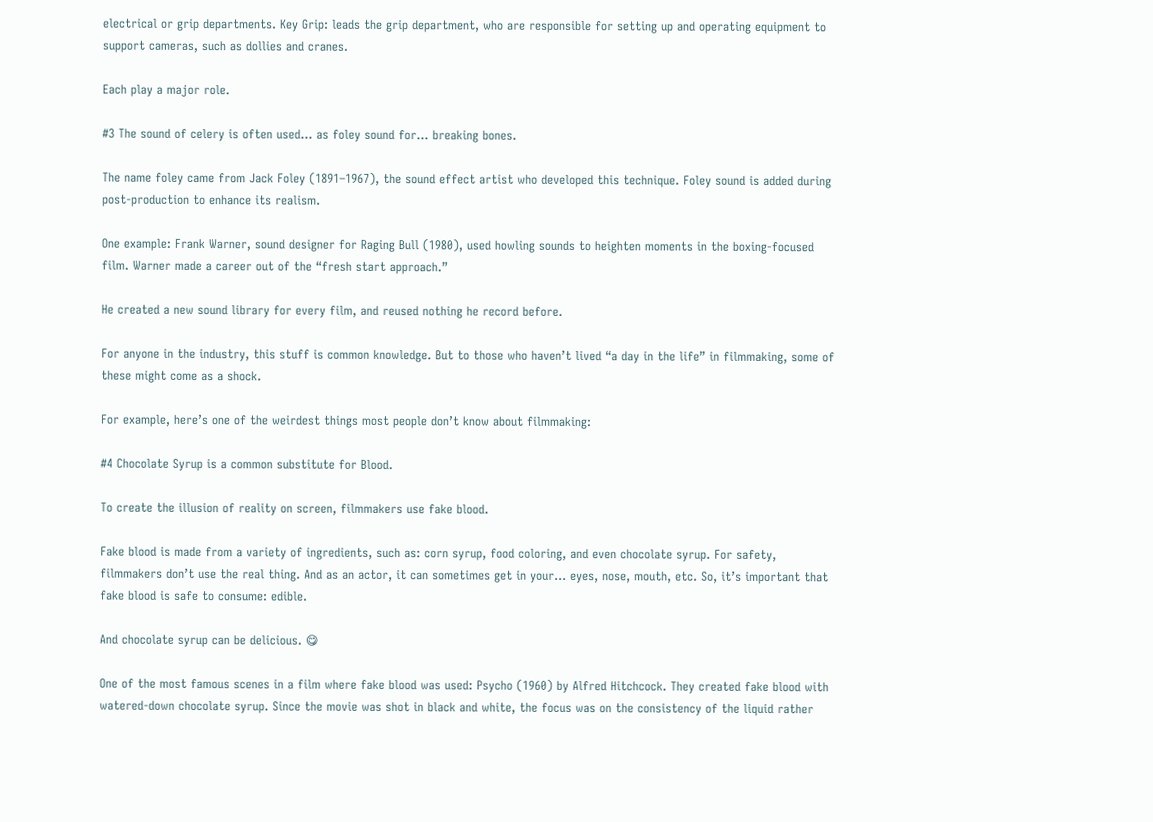electrical or grip departments. Key Grip: leads the grip department, who are responsible for setting up and operating equipment to support cameras, such as dollies and cranes.

Each play a major role.

#3 The sound of celery is often used… as foley sound for… breaking bones.

The name foley came from Jack Foley (1891–1967), the sound effect artist who developed this technique. Foley sound is added during post-production to enhance its realism.

One example: Frank Warner, sound designer for Raging Bull (1980), used howling sounds to heighten moments in the boxing-focused film. Warner made a career out of the “fresh start approach.”

He created a new sound library for every film, and reused nothing he record before.

For anyone in the industry, this stuff is common knowledge. But to those who haven’t lived “a day in the life” in filmmaking, some of these might come as a shock.

For example, here’s one of the weirdest things most people don’t know about filmmaking:

#4 Chocolate Syrup is a common substitute for Blood.

To create the illusion of reality on screen, filmmakers use fake blood.

Fake blood is made from a variety of ingredients, such as: corn syrup, food coloring, and even chocolate syrup. For safety, filmmakers don’t use the real thing. And as an actor, it can sometimes get in your… eyes, nose, mouth, etc. So, it’s important that fake blood is safe to consume: edible.

And chocolate syrup can be delicious. 😋

One of the most famous scenes in a film where fake blood was used: Psycho (1960) by Alfred Hitchcock. They created fake blood with watered-down chocolate syrup. Since the movie was shot in black and white, the focus was on the consistency of the liquid rather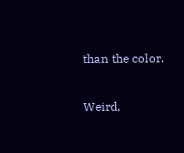than the color.

Weird,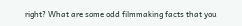right? What are some odd filmmaking facts that you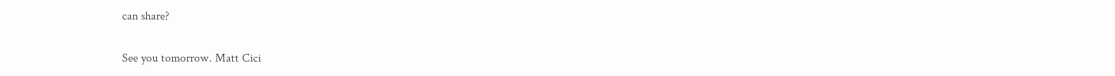can share?

See you tomorrow. Matt Cici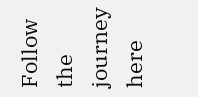Follow the journey here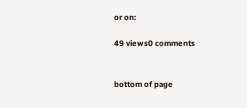or on:

49 views0 comments


bottom of page